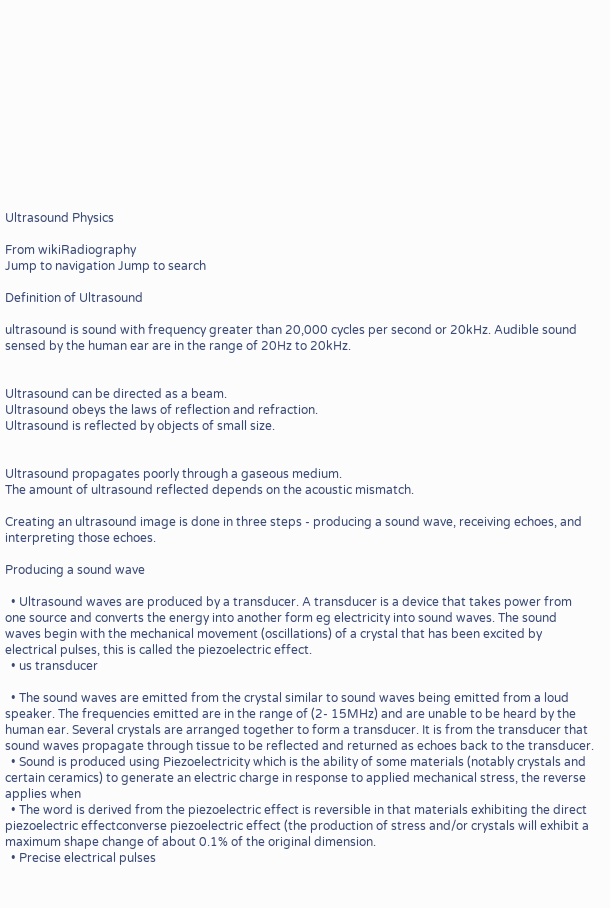Ultrasound Physics

From wikiRadiography
Jump to navigation Jump to search

Definition of Ultrasound

ultrasound is sound with frequency greater than 20,000 cycles per second or 20kHz. Audible sound sensed by the human ear are in the range of 20Hz to 20kHz.


Ultrasound can be directed as a beam.
Ultrasound obeys the laws of reflection and refraction.
Ultrasound is reflected by objects of small size.


Ultrasound propagates poorly through a gaseous medium.
The amount of ultrasound reflected depends on the acoustic mismatch.

Creating an ultrasound image is done in three steps - producing a sound wave, receiving echoes, and interpreting those echoes.

Producing a sound wave

  • Ultrasound waves are produced by a transducer. A transducer is a device that takes power from one source and converts the energy into another form eg electricity into sound waves. The sound waves begin with the mechanical movement (oscillations) of a crystal that has been excited by electrical pulses, this is called the piezoelectric effect.
  • us transducer

  • The sound waves are emitted from the crystal similar to sound waves being emitted from a loud speaker. The frequencies emitted are in the range of (2- 15MHz) and are unable to be heard by the human ear. Several crystals are arranged together to form a transducer. It is from the transducer that sound waves propagate through tissue to be reflected and returned as echoes back to the transducer.
  • Sound is produced using Piezoelectricity which is the ability of some materials (notably crystals and certain ceramics) to generate an electric charge in response to applied mechanical stress, the reverse applies when
  • The word is derived from the piezoelectric effect is reversible in that materials exhibiting the direct piezoelectric effectconverse piezoelectric effect (the production of stress and/or crystals will exhibit a maximum shape change of about 0.1% of the original dimension.
  • Precise electrical pulses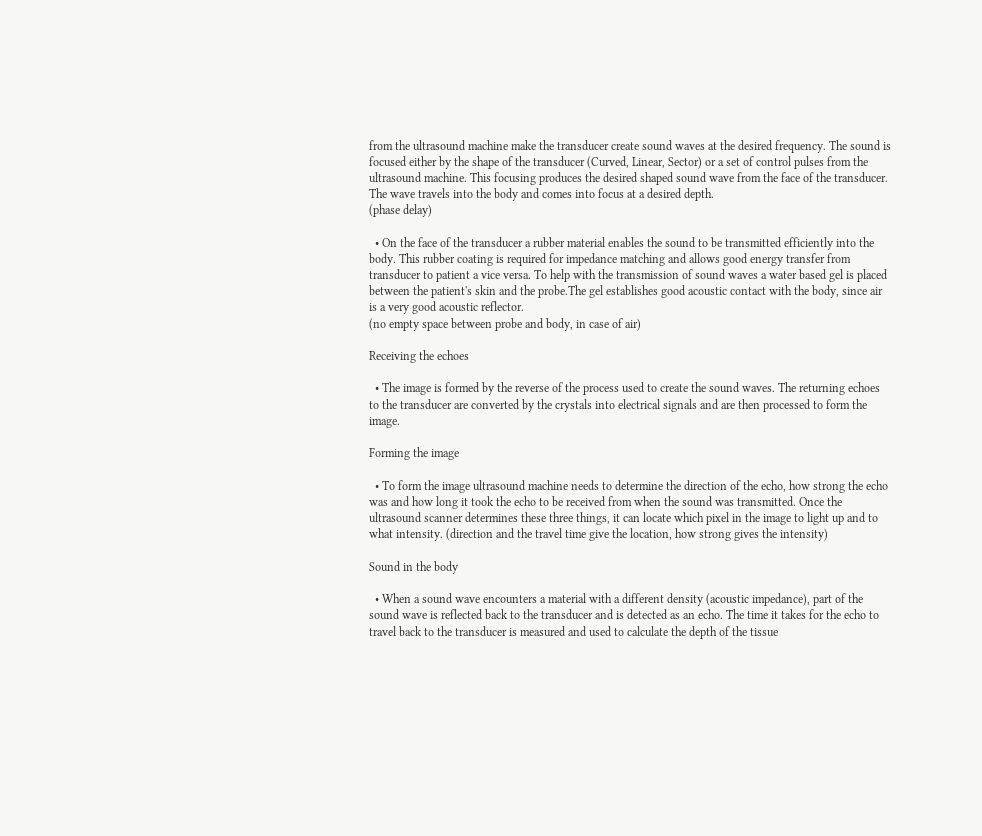from the ultrasound machine make the transducer create sound waves at the desired frequency. The sound is focused either by the shape of the transducer (Curved, Linear, Sector) or a set of control pulses from the ultrasound machine. This focusing produces the desired shaped sound wave from the face of the transducer. The wave travels into the body and comes into focus at a desired depth.
(phase delay)

  • On the face of the transducer a rubber material enables the sound to be transmitted efficiently into the body. This rubber coating is required for impedance matching and allows good energy transfer from transducer to patient a vice versa. To help with the transmission of sound waves a water based gel is placed between the patient's skin and the probe.The gel establishes good acoustic contact with the body, since air is a very good acoustic reflector.
(no empty space between probe and body, in case of air)

Receiving the echoes

  • The image is formed by the reverse of the process used to create the sound waves. The returning echoes to the transducer are converted by the crystals into electrical signals and are then processed to form the image.

Forming the image

  • To form the image ultrasound machine needs to determine the direction of the echo, how strong the echo was and how long it took the echo to be received from when the sound was transmitted. Once the ultrasound scanner determines these three things, it can locate which pixel in the image to light up and to what intensity. (direction and the travel time give the location, how strong gives the intensity)

Sound in the body

  • When a sound wave encounters a material with a different density (acoustic impedance), part of the sound wave is reflected back to the transducer and is detected as an echo. The time it takes for the echo to travel back to the transducer is measured and used to calculate the depth of the tissue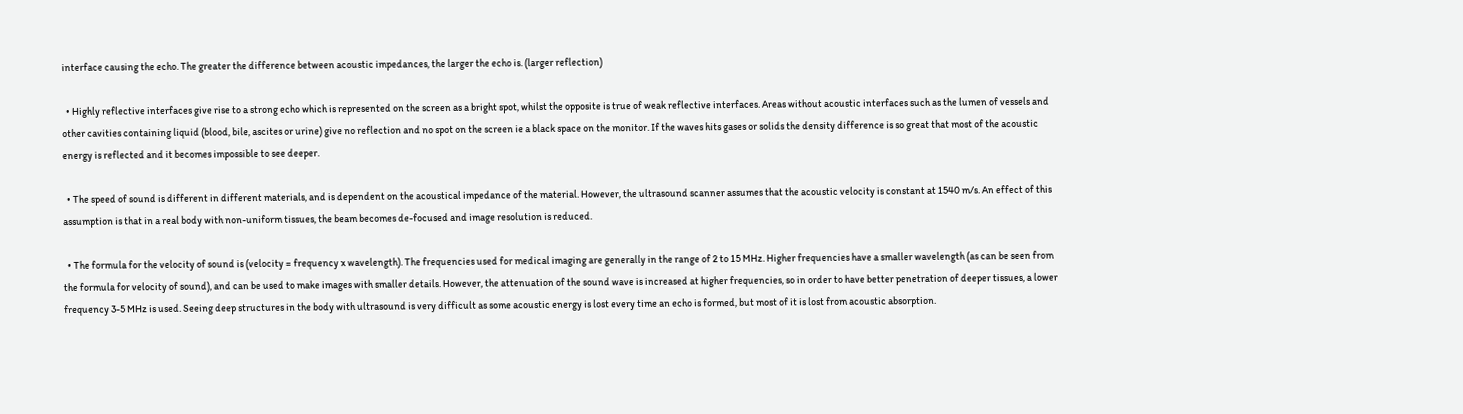interface causing the echo. The greater the difference between acoustic impedances, the larger the echo is. (larger reflection)

  • Highly reflective interfaces give rise to a strong echo which is represented on the screen as a bright spot, whilst the opposite is true of weak reflective interfaces. Areas without acoustic interfaces such as the lumen of vessels and other cavities containing liquid (blood, bile, ascites or urine) give no reflection and no spot on the screen ie a black space on the monitor. If the waves hits gases or solids the density difference is so great that most of the acoustic energy is reflected and it becomes impossible to see deeper.

  • The speed of sound is different in different materials, and is dependent on the acoustical impedance of the material. However, the ultrasound scanner assumes that the acoustic velocity is constant at 1540 m/s. An effect of this assumption is that in a real body with non-uniform tissues, the beam becomes de-focused and image resolution is reduced.

  • The formula for the velocity of sound is (velocity = frequency x wavelength). The frequencies used for medical imaging are generally in the range of 2 to 15 MHz. Higher frequencies have a smaller wavelength (as can be seen from the formula for velocity of sound), and can be used to make images with smaller details. However, the attenuation of the sound wave is increased at higher frequencies, so in order to have better penetration of deeper tissues, a lower frequency 3-5 MHz is used. Seeing deep structures in the body with ultrasound is very difficult as some acoustic energy is lost every time an echo is formed, but most of it is lost from acoustic absorption.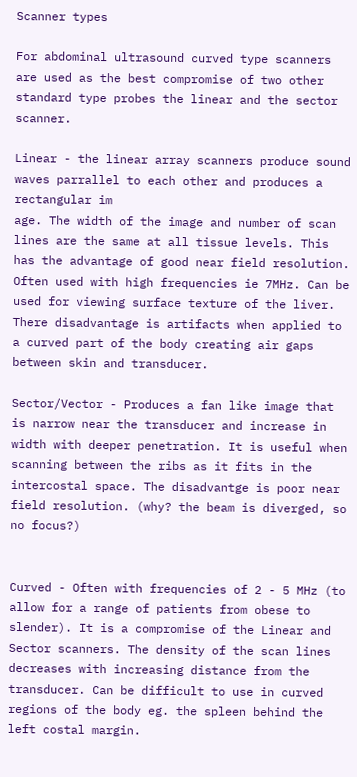Scanner types

For abdominal ultrasound curved type scanners are used as the best compromise of two other standard type probes the linear and the sector scanner.

Linear - the linear array scanners produce sound waves parrallel to each other and produces a rectangular im
age. The width of the image and number of scan lines are the same at all tissue levels. This has the advantage of good near field resolution. Often used with high frequencies ie 7MHz. Can be used for viewing surface texture of the liver. There disadvantage is artifacts when applied to a curved part of the body creating air gaps between skin and transducer.

Sector/Vector - Produces a fan like image that is narrow near the transducer and increase in width with deeper penetration. It is useful when scanning between the ribs as it fits in the intercostal space. The disadvantge is poor near field resolution. (why? the beam is diverged, so no focus?)


Curved - Often with frequencies of 2 - 5 MHz (to allow for a range of patients from obese to slender). It is a compromise of the Linear and Sector scanners. The density of the scan lines decreases with increasing distance from the transducer. Can be difficult to use in curved regions of the body eg. the spleen behind the left costal margin.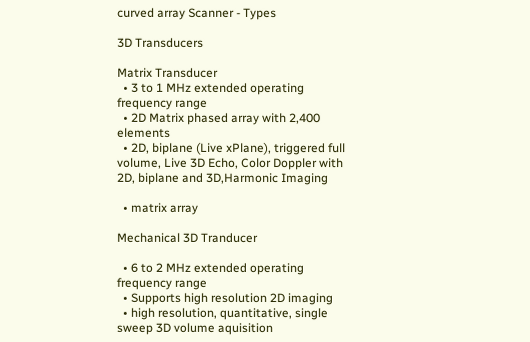curved array Scanner - Types

3D Transducers

Matrix Transducer
  • 3 to 1 MHz extended operating frequency range
  • 2D Matrix phased array with 2,400 elements
  • 2D, biplane (Live xPlane), triggered full volume, Live 3D Echo, Color Doppler with 2D, biplane and 3D,Harmonic Imaging

  • matrix array

Mechanical 3D Tranducer

  • 6 to 2 MHz extended operating frequency range
  • Supports high resolution 2D imaging
  • high resolution, quantitative, single sweep 3D volume aquisition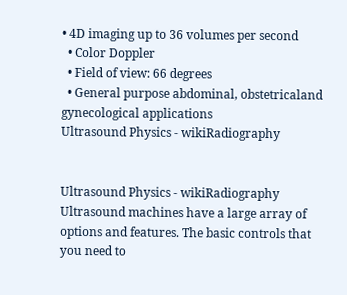• 4D imaging up to 36 volumes per second
  • Color Doppler
  • Field of view: 66 degrees
  • General purpose abdominal, obstetricaland gynecological applications
Ultrasound Physics - wikiRadiography


Ultrasound Physics - wikiRadiography
Ultrasound machines have a large array of options and features. The basic controls that you need to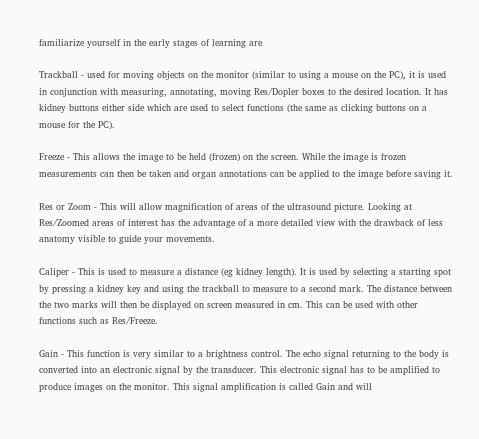familiarize yourself in the early stages of learning are

Trackball - used for moving objects on the monitor (similar to using a mouse on the PC), it is used in conjunction with measuring, annotating, moving Res/Dopler boxes to the desired location. It has kidney buttons either side which are used to select functions (the same as clicking buttons on a mouse for the PC).

Freeze - This allows the image to be held (frozen) on the screen. While the image is frozen measurements can then be taken and organ annotations can be applied to the image before saving it.

Res or Zoom - This will allow magnification of areas of the ultrasound picture. Looking at Res/Zoomed areas of interest has the advantage of a more detailed view with the drawback of less anatomy visible to guide your movements.

Caliper - This is used to measure a distance (eg kidney length). It is used by selecting a starting spot by pressing a kidney key and using the trackball to measure to a second mark. The distance between the two marks will then be displayed on screen measured in cm. This can be used with other functions such as Res/Freeze.

Gain - This function is very similar to a brightness control. The echo signal returning to the body is converted into an electronic signal by the transducer. This electronic signal has to be amplified to produce images on the monitor. This signal amplification is called Gain and will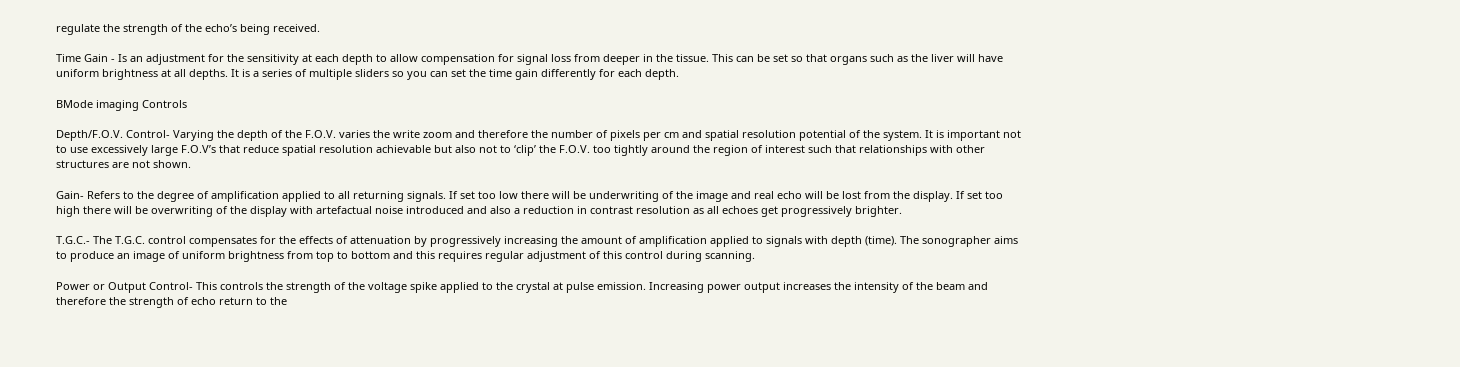regulate the strength of the echo’s being received.

Time Gain - Is an adjustment for the sensitivity at each depth to allow compensation for signal loss from deeper in the tissue. This can be set so that organs such as the liver will have uniform brightness at all depths. It is a series of multiple sliders so you can set the time gain differently for each depth.

BMode imaging Controls

Depth/F.O.V. Control- Varying the depth of the F.O.V. varies the write zoom and therefore the number of pixels per cm and spatial resolution potential of the system. It is important not to use excessively large F.O.V’s that reduce spatial resolution achievable but also not to ‘clip’ the F.O.V. too tightly around the region of interest such that relationships with other structures are not shown.

Gain- Refers to the degree of amplification applied to all returning signals. If set too low there will be underwriting of the image and real echo will be lost from the display. If set too high there will be overwriting of the display with artefactual noise introduced and also a reduction in contrast resolution as all echoes get progressively brighter.

T.G.C.- The T.G.C. control compensates for the effects of attenuation by progressively increasing the amount of amplification applied to signals with depth (time). The sonographer aims to produce an image of uniform brightness from top to bottom and this requires regular adjustment of this control during scanning.

Power or Output Control- This controls the strength of the voltage spike applied to the crystal at pulse emission. Increasing power output increases the intensity of the beam and therefore the strength of echo return to the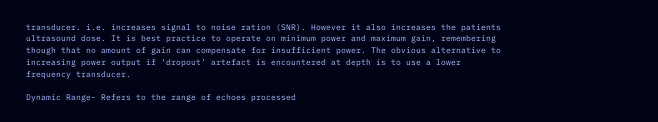transducer. i.e. increases signal to noise ration (SNR). However it also increases the patients ultrasound dose. It is best practice to operate on minimum power and maximum gain, remembering though that no amount of gain can compensate for insufficient power. The obvious alternative to increasing power output if ‘dropout’ artefact is encountered at depth is to use a lower frequency transducer.

Dynamic Range- Refers to the range of echoes processed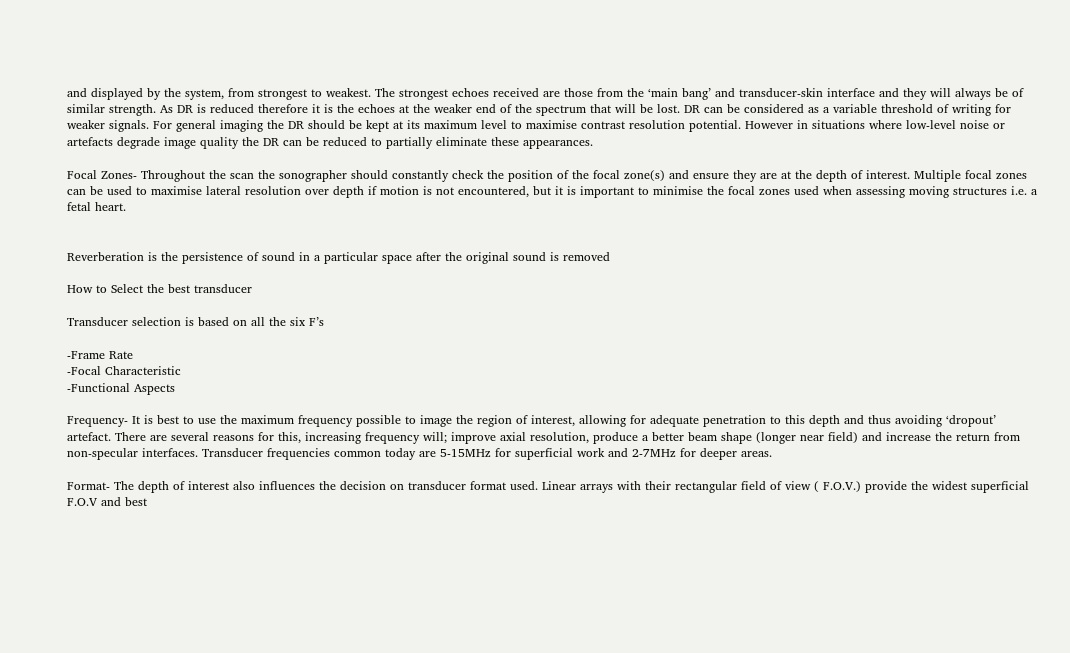and displayed by the system, from strongest to weakest. The strongest echoes received are those from the ‘main bang’ and transducer-skin interface and they will always be of similar strength. As DR is reduced therefore it is the echoes at the weaker end of the spectrum that will be lost. DR can be considered as a variable threshold of writing for weaker signals. For general imaging the DR should be kept at its maximum level to maximise contrast resolution potential. However in situations where low-level noise or artefacts degrade image quality the DR can be reduced to partially eliminate these appearances.

Focal Zones- Throughout the scan the sonographer should constantly check the position of the focal zone(s) and ensure they are at the depth of interest. Multiple focal zones can be used to maximise lateral resolution over depth if motion is not encountered, but it is important to minimise the focal zones used when assessing moving structures i.e. a fetal heart.


Reverberation is the persistence of sound in a particular space after the original sound is removed

How to Select the best transducer

Transducer selection is based on all the six F’s

-Frame Rate
-Focal Characteristic
-Functional Aspects

Frequency- It is best to use the maximum frequency possible to image the region of interest, allowing for adequate penetration to this depth and thus avoiding ‘dropout’ artefact. There are several reasons for this, increasing frequency will; improve axial resolution, produce a better beam shape (longer near field) and increase the return from non-specular interfaces. Transducer frequencies common today are 5-15MHz for superficial work and 2-7MHz for deeper areas.

Format- The depth of interest also influences the decision on transducer format used. Linear arrays with their rectangular field of view ( F.O.V.) provide the widest superficial F.O.V and best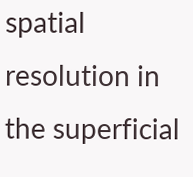spatial resolution in the superficial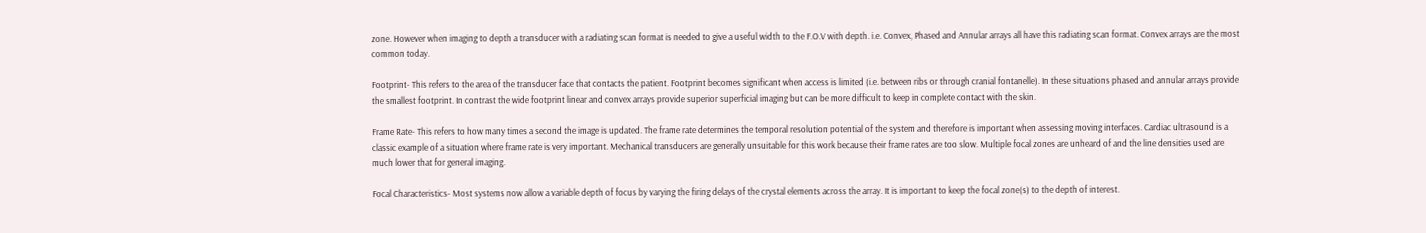zone. However when imaging to depth a transducer with a radiating scan format is needed to give a useful width to the F.O.V with depth. i.e. Convex, Phased and Annular arrays all have this radiating scan format. Convex arrays are the most common today.

Footprint- This refers to the area of the transducer face that contacts the patient. Footprint becomes significant when access is limited (i.e. between ribs or through cranial fontanelle). In these situations phased and annular arrays provide the smallest footprint. In contrast the wide footprint linear and convex arrays provide superior superficial imaging but can be more difficult to keep in complete contact with the skin.

Frame Rate- This refers to how many times a second the image is updated. The frame rate determines the temporal resolution potential of the system and therefore is important when assessing moving interfaces. Cardiac ultrasound is a classic example of a situation where frame rate is very important. Mechanical transducers are generally unsuitable for this work because their frame rates are too slow. Multiple focal zones are unheard of and the line densities used are much lower that for general imaging.

Focal Characteristics- Most systems now allow a variable depth of focus by varying the firing delays of the crystal elements across the array. It is important to keep the focal zone(s) to the depth of interest.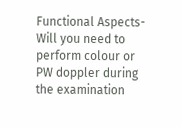Functional Aspects- Will you need to perform colour or PW doppler during the examination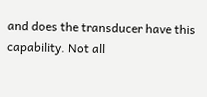and does the transducer have this capability. Not all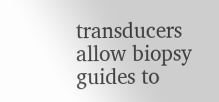transducers allow biopsy guides to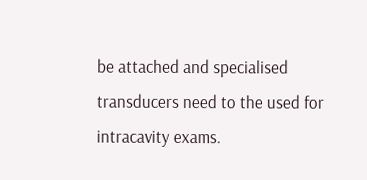be attached and specialised transducers need to the used for intracavity exams.